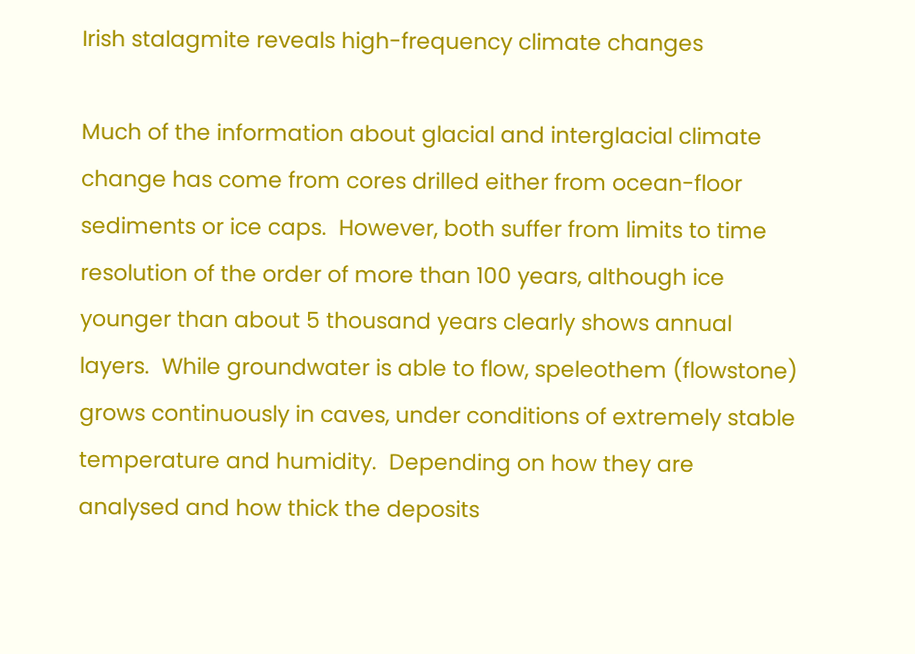Irish stalagmite reveals high-frequency climate changes

Much of the information about glacial and interglacial climate change has come from cores drilled either from ocean-floor sediments or ice caps.  However, both suffer from limits to time resolution of the order of more than 100 years, although ice younger than about 5 thousand years clearly shows annual layers.  While groundwater is able to flow, speleothem (flowstone)  grows continuously in caves, under conditions of extremely stable temperature and humidity.  Depending on how they are analysed and how thick the deposits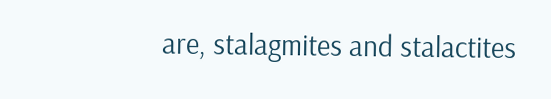are, stalagmites and stalactites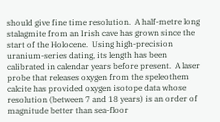should give fine time resolution.  A half-metre long stalagmite from an Irish cave has grown since the start of the Holocene.  Using high-precision uranium-series dating, its length has been calibrated in calendar years before present.  A laser probe that releases oxygen from the speleothem calcite has provided oxygen isotope data whose resolution (between 7 and 18 years) is an order of magnitude better than sea-floor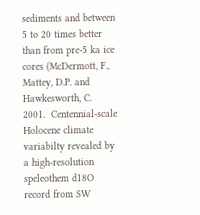sediments and between 5 to 20 times better than from pre-5 ka ice cores (McDermott, F., Mattey, D.P. and Hawkesworth, C.  2001.  Centennial-scale Holocene climate variabilty revealed by a high-resolution speleothem d18O record from SW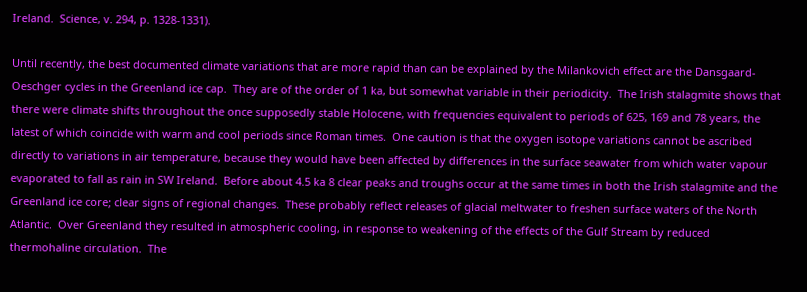Ireland.  Science, v. 294, p. 1328-1331).

Until recently, the best documented climate variations that are more rapid than can be explained by the Milankovich effect are the Dansgaard-Oeschger cycles in the Greenland ice cap.  They are of the order of 1 ka, but somewhat variable in their periodicity.  The Irish stalagmite shows that there were climate shifts throughout the once supposedly stable Holocene, with frequencies equivalent to periods of 625, 169 and 78 years, the latest of which coincide with warm and cool periods since Roman times.  One caution is that the oxygen isotope variations cannot be ascribed directly to variations in air temperature, because they would have been affected by differences in the surface seawater from which water vapour evaporated to fall as rain in SW Ireland.  Before about 4.5 ka 8 clear peaks and troughs occur at the same times in both the Irish stalagmite and the Greenland ice core; clear signs of regional changes.  These probably reflect releases of glacial meltwater to freshen surface waters of the North Atlantic.  Over Greenland they resulted in atmospheric cooling, in response to weakening of the effects of the Gulf Stream by reduced thermohaline circulation.  The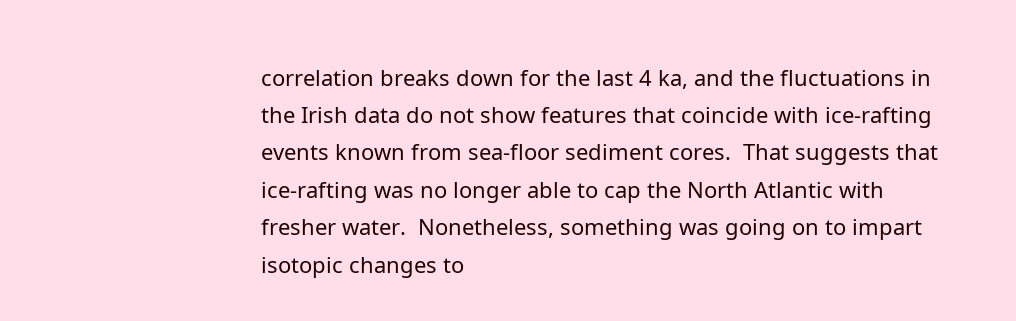correlation breaks down for the last 4 ka, and the fluctuations in the Irish data do not show features that coincide with ice-rafting events known from sea-floor sediment cores.  That suggests that ice-rafting was no longer able to cap the North Atlantic with fresher water.  Nonetheless, something was going on to impart isotopic changes to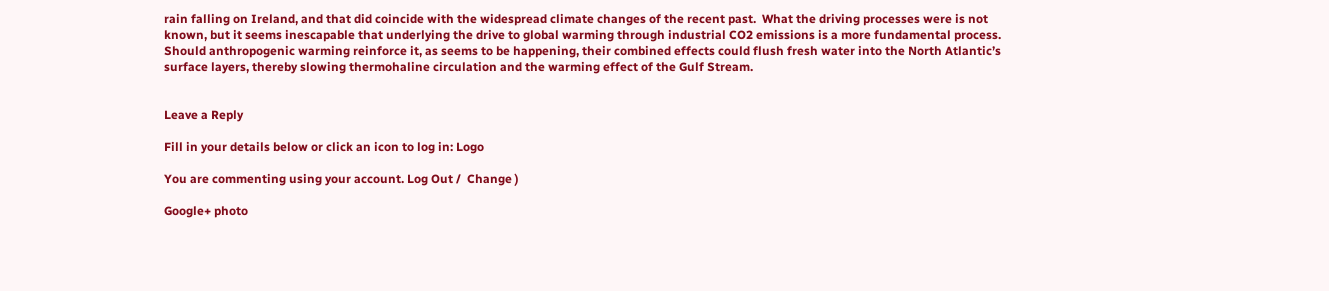rain falling on Ireland, and that did coincide with the widespread climate changes of the recent past.  What the driving processes were is not known, but it seems inescapable that underlying the drive to global warming through industrial CO2 emissions is a more fundamental process.  Should anthropogenic warming reinforce it, as seems to be happening, their combined effects could flush fresh water into the North Atlantic’s surface layers, thereby slowing thermohaline circulation and the warming effect of the Gulf Stream.


Leave a Reply

Fill in your details below or click an icon to log in: Logo

You are commenting using your account. Log Out /  Change )

Google+ photo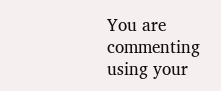You are commenting using your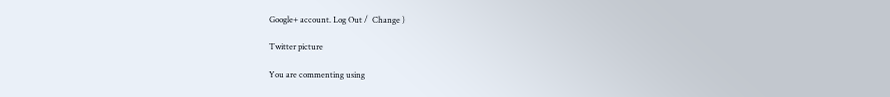Google+ account. Log Out /  Change )

Twitter picture

You are commenting using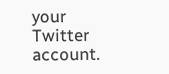your Twitter account.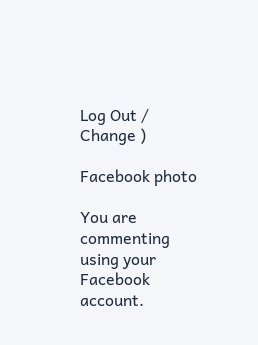Log Out /  Change )

Facebook photo

You are commenting using your Facebook account.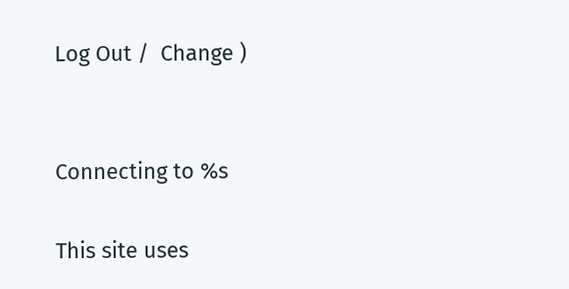Log Out /  Change )


Connecting to %s

This site uses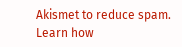Akismet to reduce spam. Learn how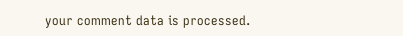your comment data is processed.